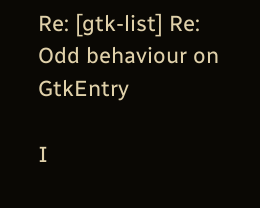Re: [gtk-list] Re: Odd behaviour on GtkEntry

I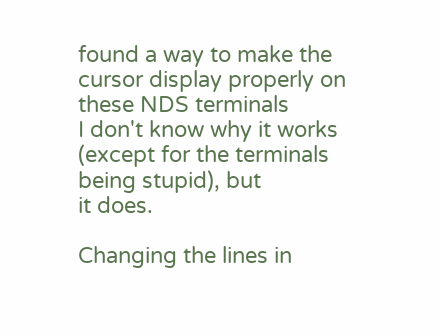found a way to make the cursor display properly on these NDS terminals
I don't know why it works (except for the terminals being stupid), but
it does.

Changing the lines in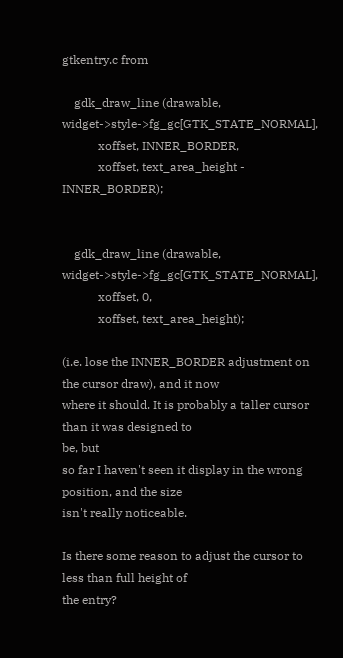gtkentry.c from

    gdk_draw_line (drawable, widget->style->fg_gc[GTK_STATE_NORMAL],
            xoffset, INNER_BORDER,
            xoffset, text_area_height - INNER_BORDER);


    gdk_draw_line (drawable, widget->style->fg_gc[GTK_STATE_NORMAL],
            xoffset, 0,
            xoffset, text_area_height);

(i.e. lose the INNER_BORDER adjustment on the cursor draw), and it now
where it should. It is probably a taller cursor than it was designed to
be, but
so far I haven't seen it display in the wrong position, and the size
isn't really noticeable.

Is there some reason to adjust the cursor to less than full height of
the entry?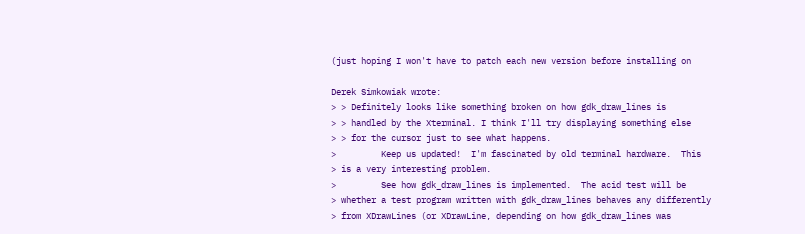(just hoping I won't have to patch each new version before installing on

Derek Simkowiak wrote:
> > Definitely looks like something broken on how gdk_draw_lines is
> > handled by the Xterminal. I think I'll try displaying something else
> > for the cursor just to see what happens.
>         Keep us updated!  I'm fascinated by old terminal hardware.  This
> is a very interesting problem.
>         See how gdk_draw_lines is implemented.  The acid test will be
> whether a test program written with gdk_draw_lines behaves any differently
> from XDrawLines (or XDrawLine, depending on how gdk_draw_lines was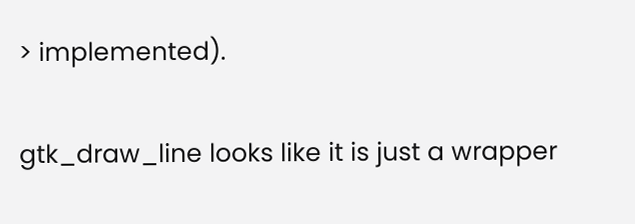> implemented).

gtk_draw_line looks like it is just a wrapper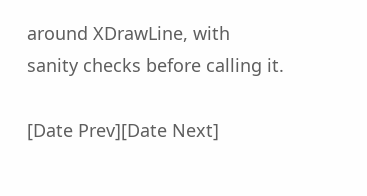around XDrawLine, with
sanity checks before calling it.

[Date Prev][Date Next]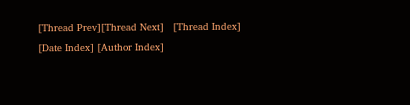[Thread Prev][Thread Next]   [Thread Index] [Date Index] [Author Index]